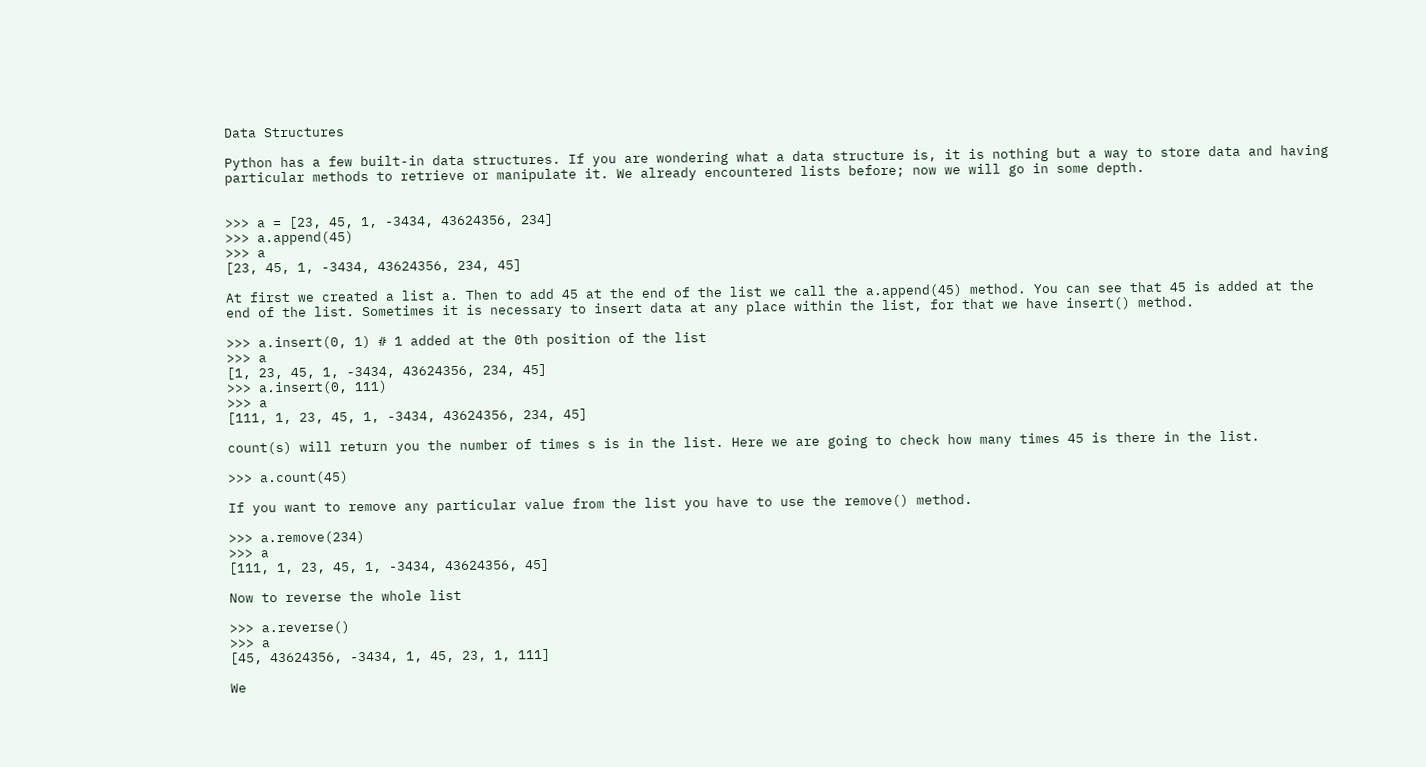Data Structures

Python has a few built-in data structures. If you are wondering what a data structure is, it is nothing but a way to store data and having particular methods to retrieve or manipulate it. We already encountered lists before; now we will go in some depth.


>>> a = [23, 45, 1, -3434, 43624356, 234]
>>> a.append(45)
>>> a
[23, 45, 1, -3434, 43624356, 234, 45]

At first we created a list a. Then to add 45 at the end of the list we call the a.append(45) method. You can see that 45 is added at the end of the list. Sometimes it is necessary to insert data at any place within the list, for that we have insert() method.

>>> a.insert(0, 1) # 1 added at the 0th position of the list
>>> a
[1, 23, 45, 1, -3434, 43624356, 234, 45]
>>> a.insert(0, 111)
>>> a
[111, 1, 23, 45, 1, -3434, 43624356, 234, 45]

count(s) will return you the number of times s is in the list. Here we are going to check how many times 45 is there in the list.

>>> a.count(45)

If you want to remove any particular value from the list you have to use the remove() method.

>>> a.remove(234)
>>> a
[111, 1, 23, 45, 1, -3434, 43624356, 45]

Now to reverse the whole list

>>> a.reverse()
>>> a
[45, 43624356, -3434, 1, 45, 23, 1, 111]

We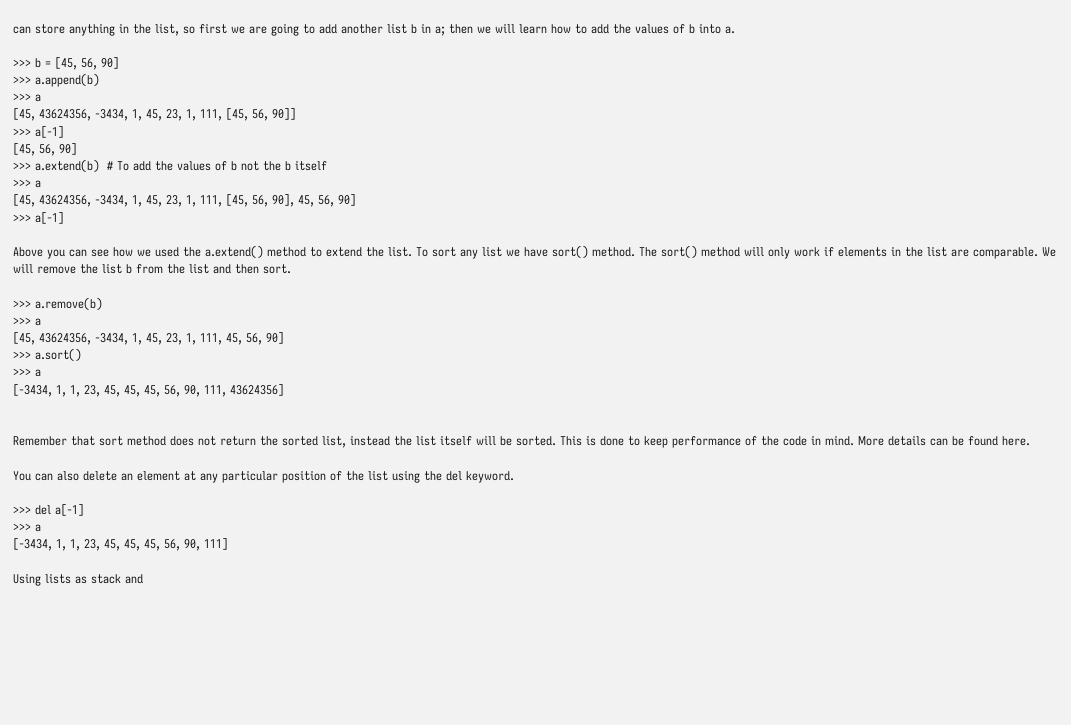can store anything in the list, so first we are going to add another list b in a; then we will learn how to add the values of b into a.

>>> b = [45, 56, 90]
>>> a.append(b)
>>> a
[45, 43624356, -3434, 1, 45, 23, 1, 111, [45, 56, 90]]
>>> a[-1]
[45, 56, 90]
>>> a.extend(b)  # To add the values of b not the b itself
>>> a
[45, 43624356, -3434, 1, 45, 23, 1, 111, [45, 56, 90], 45, 56, 90]
>>> a[-1]

Above you can see how we used the a.extend() method to extend the list. To sort any list we have sort() method. The sort() method will only work if elements in the list are comparable. We will remove the list b from the list and then sort.

>>> a.remove(b)
>>> a
[45, 43624356, -3434, 1, 45, 23, 1, 111, 45, 56, 90]
>>> a.sort()
>>> a
[-3434, 1, 1, 23, 45, 45, 45, 56, 90, 111, 43624356]


Remember that sort method does not return the sorted list, instead the list itself will be sorted. This is done to keep performance of the code in mind. More details can be found here.

You can also delete an element at any particular position of the list using the del keyword.

>>> del a[-1]
>>> a
[-3434, 1, 1, 23, 45, 45, 45, 56, 90, 111]

Using lists as stack and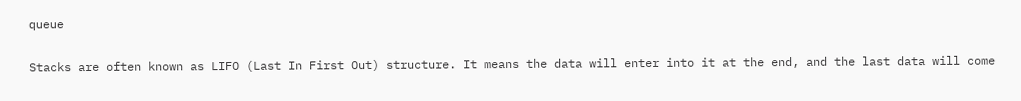queue

Stacks are often known as LIFO (Last In First Out) structure. It means the data will enter into it at the end, and the last data will come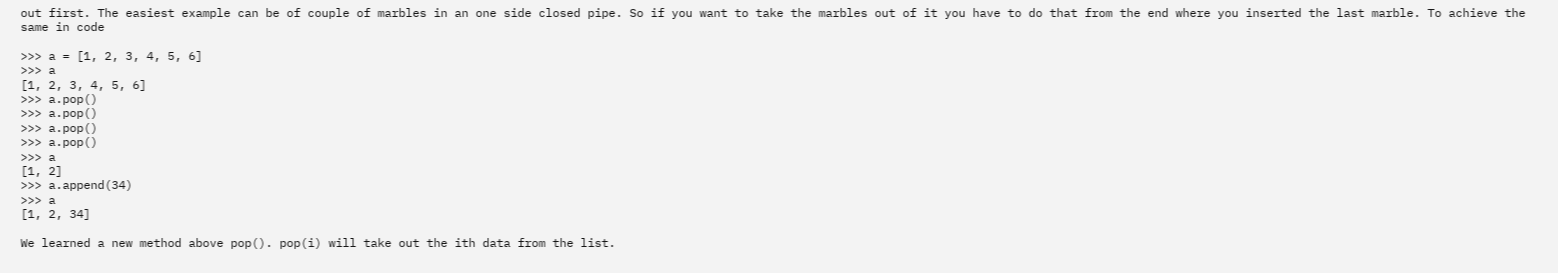out first. The easiest example can be of couple of marbles in an one side closed pipe. So if you want to take the marbles out of it you have to do that from the end where you inserted the last marble. To achieve the same in code

>>> a = [1, 2, 3, 4, 5, 6]
>>> a
[1, 2, 3, 4, 5, 6]
>>> a.pop()
>>> a.pop()
>>> a.pop()
>>> a.pop()
>>> a
[1, 2]
>>> a.append(34)
>>> a
[1, 2, 34]

We learned a new method above pop(). pop(i) will take out the ith data from the list.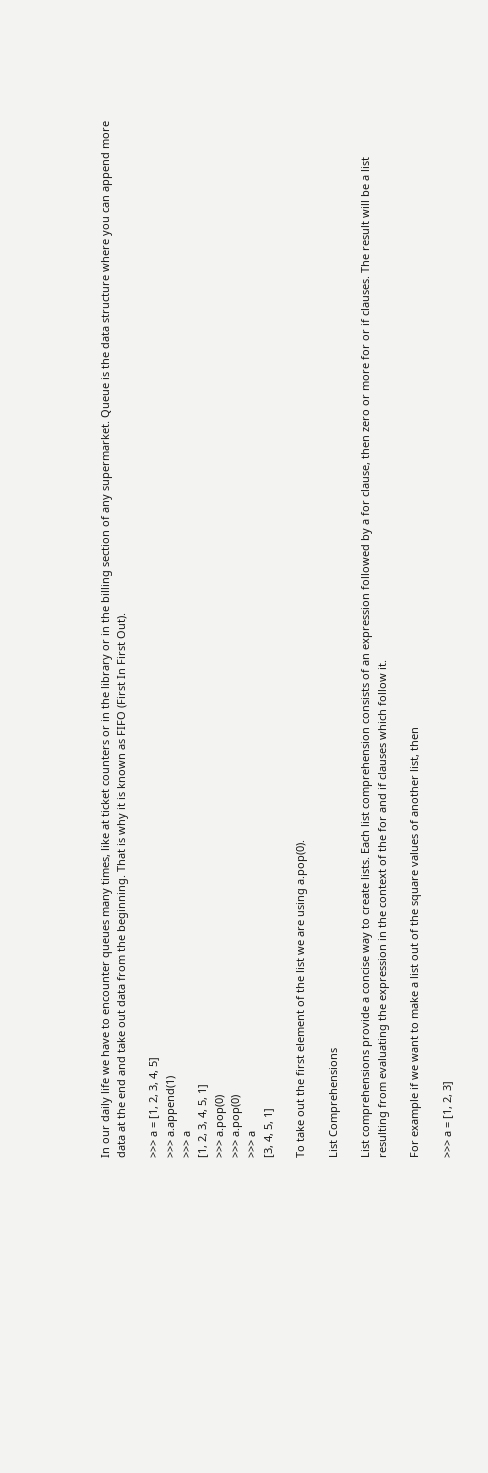In our daily life we have to encounter queues many times, like at ticket counters or in the library or in the billing section of any supermarket. Queue is the data structure where you can append more data at the end and take out data from the beginning. That is why it is known as FIFO (First In First Out).

>>> a = [1, 2, 3, 4, 5]
>>> a.append(1)
>>> a
[1, 2, 3, 4, 5, 1]
>>> a.pop(0)
>>> a.pop(0)
>>> a
[3, 4, 5, 1]

To take out the first element of the list we are using a.pop(0).

List Comprehensions

List comprehensions provide a concise way to create lists. Each list comprehension consists of an expression followed by a for clause, then zero or more for or if clauses. The result will be a list resulting from evaluating the expression in the context of the for and if clauses which follow it.

For example if we want to make a list out of the square values of another list, then

>>> a = [1, 2, 3]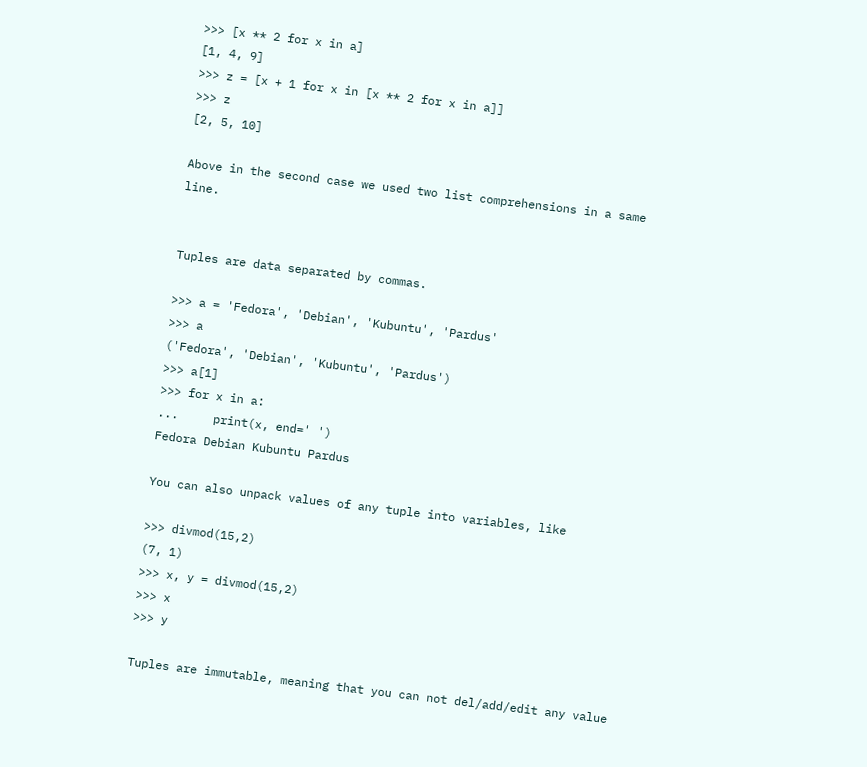>>> [x ** 2 for x in a]
[1, 4, 9]
>>> z = [x + 1 for x in [x ** 2 for x in a]]
>>> z
[2, 5, 10]

Above in the second case we used two list comprehensions in a same line.


Tuples are data separated by commas.

>>> a = 'Fedora', 'Debian', 'Kubuntu', 'Pardus'
>>> a
('Fedora', 'Debian', 'Kubuntu', 'Pardus')
>>> a[1]
>>> for x in a:
...     print(x, end=' ')
Fedora Debian Kubuntu Pardus

You can also unpack values of any tuple into variables, like

>>> divmod(15,2)
(7, 1)
>>> x, y = divmod(15,2)
>>> x
>>> y

Tuples are immutable, meaning that you can not del/add/edit any value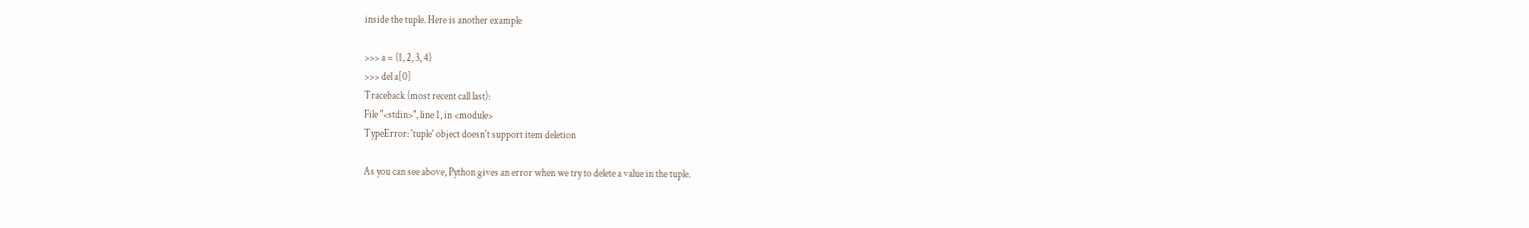inside the tuple. Here is another example

>>> a = (1, 2, 3, 4)
>>> del a[0]
Traceback (most recent call last):
File "<stdin>", line 1, in <module>
TypeError: 'tuple' object doesn't support item deletion

As you can see above, Python gives an error when we try to delete a value in the tuple.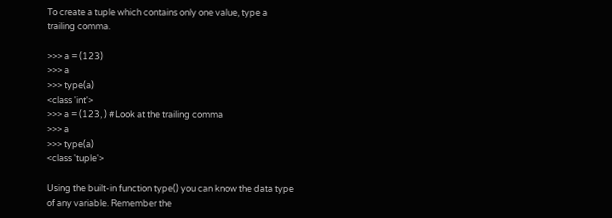To create a tuple which contains only one value, type a trailing comma.

>>> a = (123)
>>> a
>>> type(a)
<class 'int'>
>>> a = (123, ) #Look at the trailing comma
>>> a
>>> type(a)
<class 'tuple'>

Using the built-in function type() you can know the data type of any variable. Remember the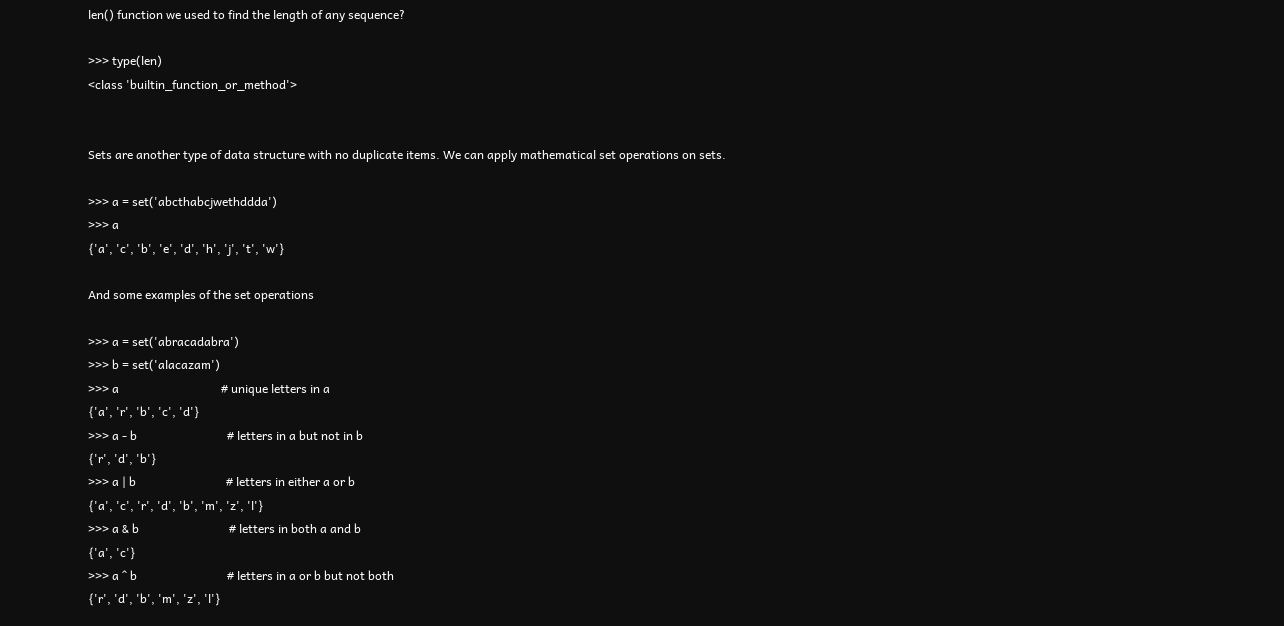len() function we used to find the length of any sequence?

>>> type(len)
<class 'builtin_function_or_method'>


Sets are another type of data structure with no duplicate items. We can apply mathematical set operations on sets.

>>> a = set('abcthabcjwethddda')
>>> a
{'a', 'c', 'b', 'e', 'd', 'h', 'j', 't', 'w'}

And some examples of the set operations

>>> a = set('abracadabra')
>>> b = set('alacazam')
>>> a                                  # unique letters in a
{'a', 'r', 'b', 'c', 'd'}
>>> a - b                              # letters in a but not in b
{'r', 'd', 'b'}
>>> a | b                              # letters in either a or b
{'a', 'c', 'r', 'd', 'b', 'm', 'z', 'l'}
>>> a & b                              # letters in both a and b
{'a', 'c'}
>>> a ^ b                              # letters in a or b but not both
{'r', 'd', 'b', 'm', 'z', 'l'}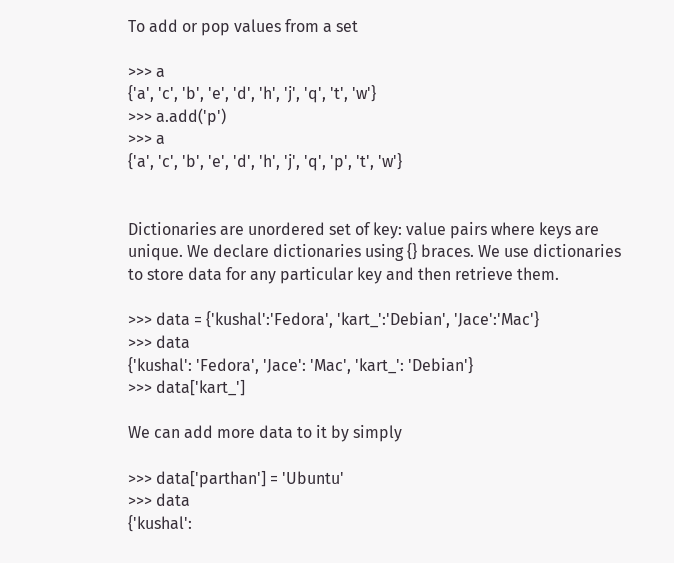To add or pop values from a set

>>> a
{'a', 'c', 'b', 'e', 'd', 'h', 'j', 'q', 't', 'w'}
>>> a.add('p')
>>> a
{'a', 'c', 'b', 'e', 'd', 'h', 'j', 'q', 'p', 't', 'w'}


Dictionaries are unordered set of key: value pairs where keys are unique. We declare dictionaries using {} braces. We use dictionaries to store data for any particular key and then retrieve them.

>>> data = {'kushal':'Fedora', 'kart_':'Debian', 'Jace':'Mac'}
>>> data
{'kushal': 'Fedora', 'Jace': 'Mac', 'kart_': 'Debian'}
>>> data['kart_']

We can add more data to it by simply

>>> data['parthan'] = 'Ubuntu'
>>> data
{'kushal':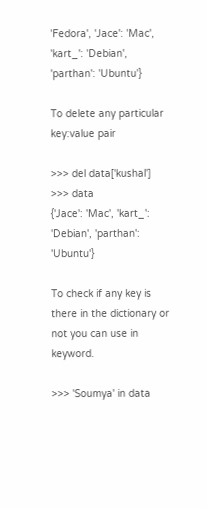'Fedora', 'Jace': 'Mac', 'kart_': 'Debian', 'parthan': 'Ubuntu'}

To delete any particular key:value pair

>>> del data['kushal']
>>> data
{'Jace': 'Mac', 'kart_': 'Debian', 'parthan': 'Ubuntu'}

To check if any key is there in the dictionary or not you can use in keyword.

>>> 'Soumya' in data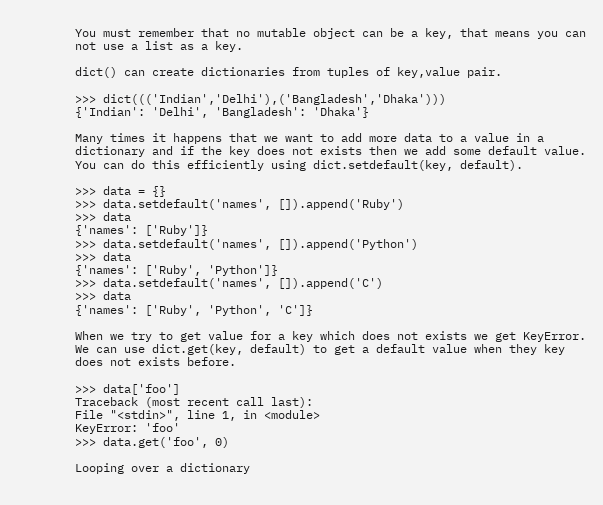You must remember that no mutable object can be a key, that means you can not use a list as a key.

dict() can create dictionaries from tuples of key,value pair.

>>> dict((('Indian','Delhi'),('Bangladesh','Dhaka')))
{'Indian': 'Delhi', 'Bangladesh': 'Dhaka'}

Many times it happens that we want to add more data to a value in a dictionary and if the key does not exists then we add some default value. You can do this efficiently using dict.setdefault(key, default).

>>> data = {}
>>> data.setdefault('names', []).append('Ruby')
>>> data
{'names': ['Ruby']}
>>> data.setdefault('names', []).append('Python')
>>> data
{'names': ['Ruby', 'Python']}
>>> data.setdefault('names', []).append('C')
>>> data
{'names': ['Ruby', 'Python', 'C']}

When we try to get value for a key which does not exists we get KeyError. We can use dict.get(key, default) to get a default value when they key does not exists before.

>>> data['foo']
Traceback (most recent call last):
File "<stdin>", line 1, in <module>
KeyError: 'foo'
>>> data.get('foo', 0)

Looping over a dictionary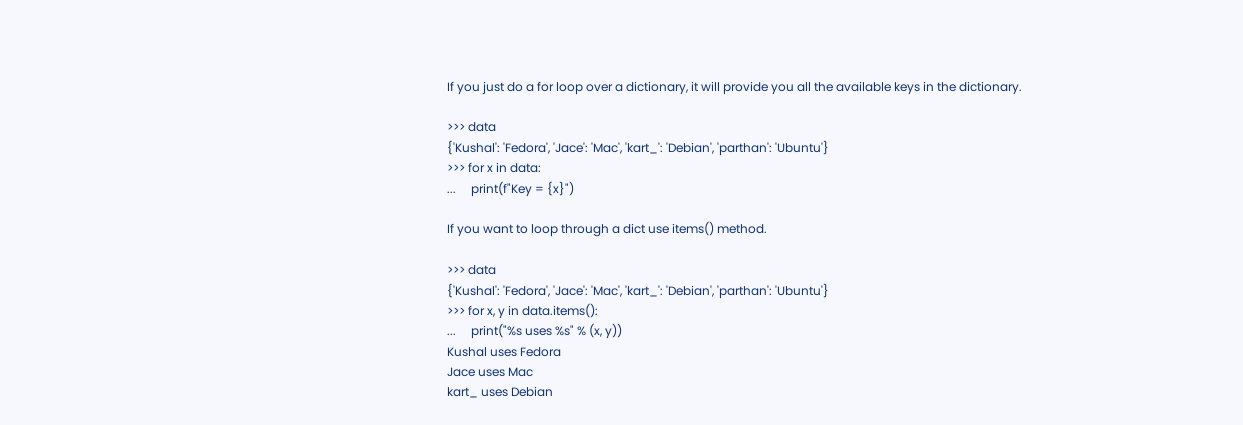If you just do a for loop over a dictionary, it will provide you all the available keys in the dictionary.

>>> data
{'Kushal': 'Fedora', 'Jace': 'Mac', 'kart_': 'Debian', 'parthan': 'Ubuntu'}
>>> for x in data:
...     print(f"Key = {x}")

If you want to loop through a dict use items() method.

>>> data
{'Kushal': 'Fedora', 'Jace': 'Mac', 'kart_': 'Debian', 'parthan': 'Ubuntu'}
>>> for x, y in data.items():
...     print("%s uses %s" % (x, y))
Kushal uses Fedora
Jace uses Mac
kart_ uses Debian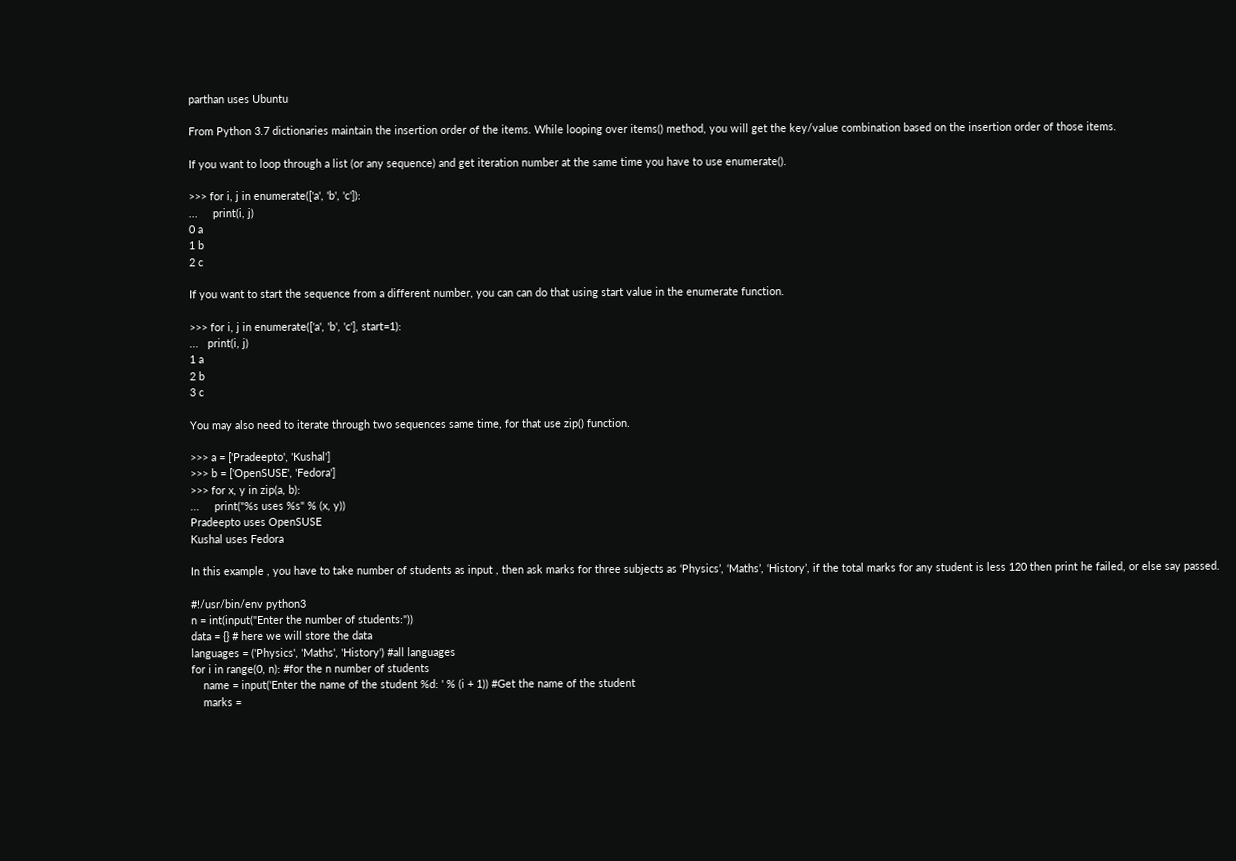parthan uses Ubuntu

From Python 3.7 dictionaries maintain the insertion order of the items. While looping over items() method, you will get the key/value combination based on the insertion order of those items.

If you want to loop through a list (or any sequence) and get iteration number at the same time you have to use enumerate().

>>> for i, j in enumerate(['a', 'b', 'c']):
...     print(i, j)
0 a
1 b
2 c

If you want to start the sequence from a different number, you can can do that using start value in the enumerate function.

>>> for i, j in enumerate(['a', 'b', 'c'], start=1):
...   print(i, j)
1 a
2 b
3 c

You may also need to iterate through two sequences same time, for that use zip() function.

>>> a = ['Pradeepto', 'Kushal']
>>> b = ['OpenSUSE', 'Fedora']
>>> for x, y in zip(a, b):
...     print("%s uses %s" % (x, y))
Pradeepto uses OpenSUSE
Kushal uses Fedora

In this example , you have to take number of students as input , then ask marks for three subjects as ‘Physics’, ‘Maths’, ‘History’, if the total marks for any student is less 120 then print he failed, or else say passed.

#!/usr/bin/env python3
n = int(input("Enter the number of students:"))
data = {} # here we will store the data
languages = ('Physics', 'Maths', 'History') #all languages
for i in range(0, n): #for the n number of students
    name = input('Enter the name of the student %d: ' % (i + 1)) #Get the name of the student
    marks =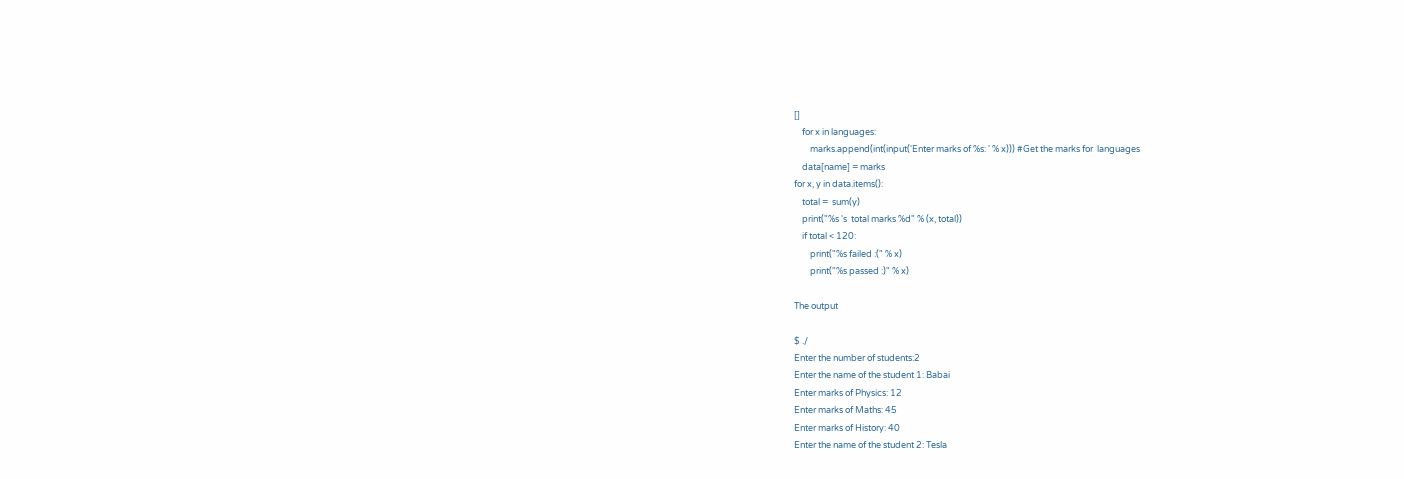[]
    for x in languages:
        marks.append(int(input('Enter marks of %s: ' % x))) #Get the marks for  languages
    data[name] = marks
for x, y in data.items():
    total =  sum(y)
    print("%s 's  total marks %d" % (x, total))
    if total < 120:
        print("%s failed :(" % x)
        print("%s passed :)" % x)

The output

$ ./
Enter the number of students:2
Enter the name of the student 1: Babai
Enter marks of Physics: 12
Enter marks of Maths: 45
Enter marks of History: 40
Enter the name of the student 2: Tesla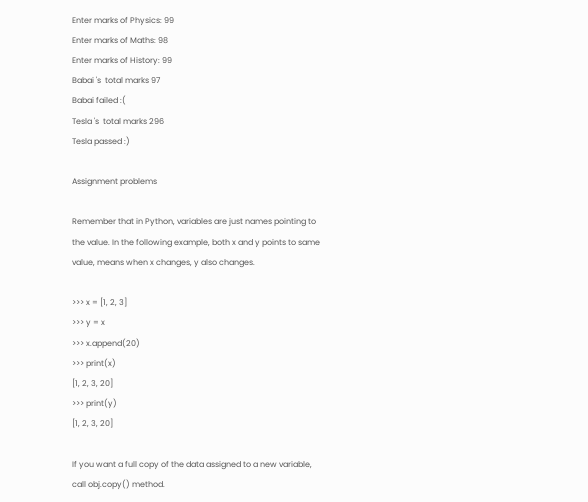Enter marks of Physics: 99
Enter marks of Maths: 98
Enter marks of History: 99
Babai 's  total marks 97
Babai failed :(
Tesla 's  total marks 296
Tesla passed :)

Assignment problems

Remember that in Python, variables are just names pointing to the value. In the following example, both x and y points to same value, means when x changes, y also changes.

>>> x = [1, 2, 3]
>>> y = x
>>> x.append(20)
>>> print(x)
[1, 2, 3, 20]
>>> print(y)
[1, 2, 3, 20]

If you want a full copy of the data assigned to a new variable, call obj.copy() method.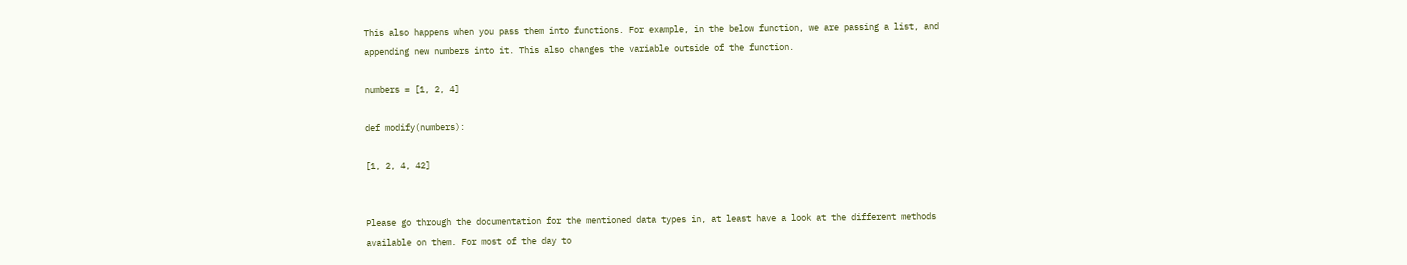This also happens when you pass them into functions. For example, in the below function, we are passing a list, and appending new numbers into it. This also changes the variable outside of the function.

numbers = [1, 2, 4]

def modify(numbers):

[1, 2, 4, 42]


Please go through the documentation for the mentioned data types in, at least have a look at the different methods available on them. For most of the day to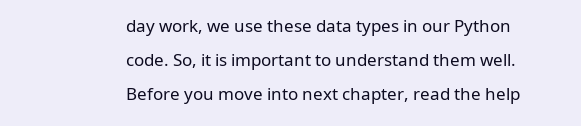day work, we use these data types in our Python code. So, it is important to understand them well. Before you move into next chapter, read the help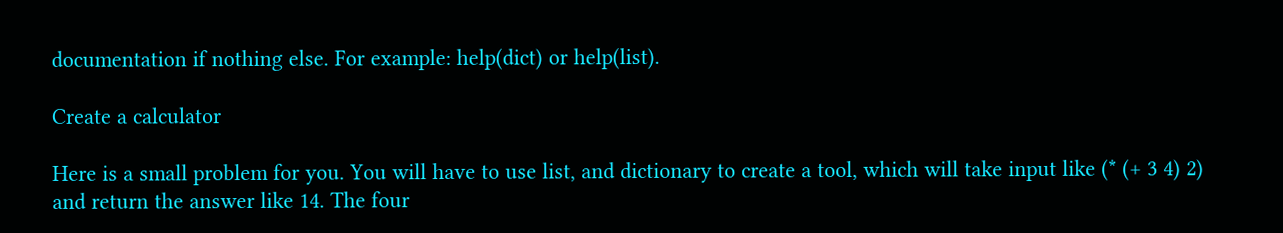documentation if nothing else. For example: help(dict) or help(list).

Create a calculator

Here is a small problem for you. You will have to use list, and dictionary to create a tool, which will take input like (* (+ 3 4) 2) and return the answer like 14. The four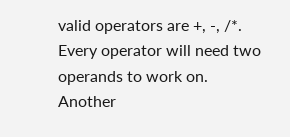valid operators are +, -, /*. Every operator will need two operands to work on. Another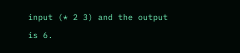input (* 2 3) and the output is 6.